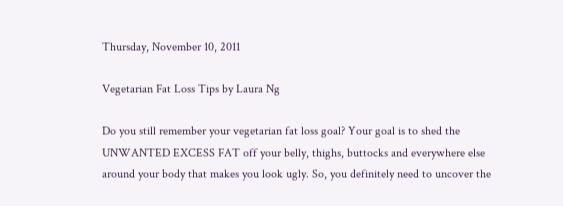Thursday, November 10, 2011

Vegetarian Fat Loss Tips by Laura Ng

Do you still remember your vegetarian fat loss goal? Your goal is to shed the UNWANTED EXCESS FAT off your belly, thighs, buttocks and everywhere else around your body that makes you look ugly. So, you definitely need to uncover the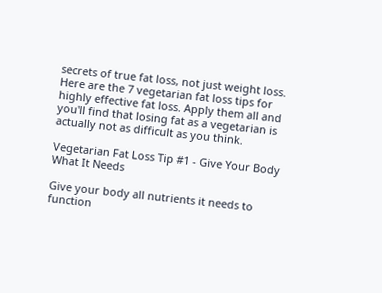secrets of true fat loss, not just weight loss. Here are the 7 vegetarian fat loss tips for highly effective fat loss. Apply them all and you'll find that losing fat as a vegetarian is actually not as difficult as you think.

Vegetarian Fat Loss Tip #1 - Give Your Body What It Needs

Give your body all nutrients it needs to function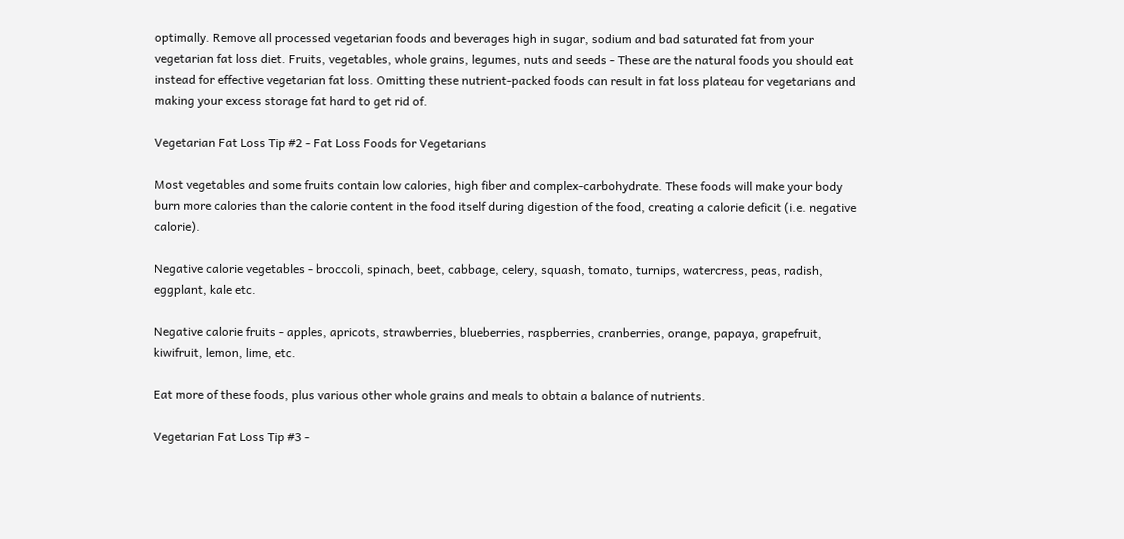optimally. Remove all processed vegetarian foods and beverages high in sugar, sodium and bad saturated fat from your vegetarian fat loss diet. Fruits, vegetables, whole grains, legumes, nuts and seeds - These are the natural foods you should eat instead for effective vegetarian fat loss. Omitting these nutrient-packed foods can result in fat loss plateau for vegetarians and making your excess storage fat hard to get rid of.

Vegetarian Fat Loss Tip #2 - Fat Loss Foods for Vegetarians

Most vegetables and some fruits contain low calories, high fiber and complex-carbohydrate. These foods will make your body burn more calories than the calorie content in the food itself during digestion of the food, creating a calorie deficit (i.e. negative calorie).

Negative calorie vegetables - broccoli, spinach, beet, cabbage, celery, squash, tomato, turnips, watercress, peas, radish, eggplant, kale etc.

Negative calorie fruits - apples, apricots, strawberries, blueberries, raspberries, cranberries, orange, papaya, grapefruit, kiwifruit, lemon, lime, etc.

Eat more of these foods, plus various other whole grains and meals to obtain a balance of nutrients.

Vegetarian Fat Loss Tip #3 -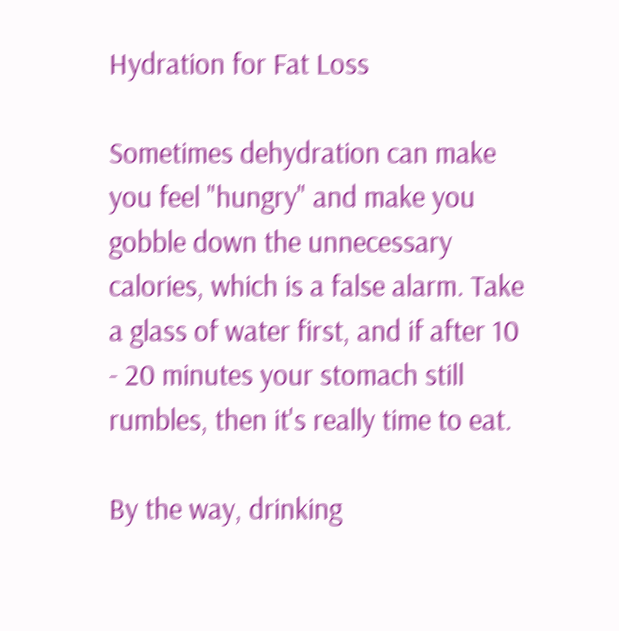Hydration for Fat Loss

Sometimes dehydration can make you feel "hungry" and make you gobble down the unnecessary calories, which is a false alarm. Take a glass of water first, and if after 10 - 20 minutes your stomach still rumbles, then it's really time to eat.

By the way, drinking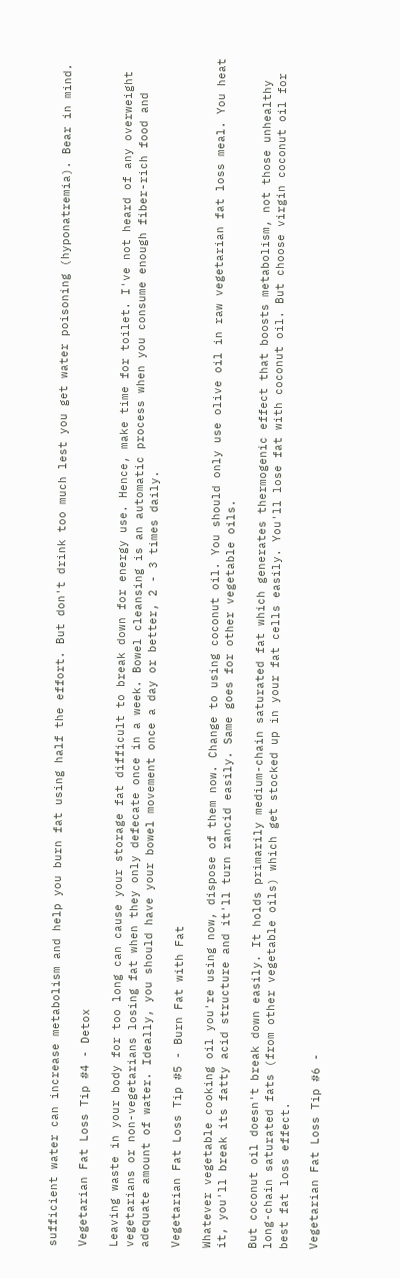sufficient water can increase metabolism and help you burn fat using half the effort. But don't drink too much lest you get water poisoning (hyponatremia). Bear in mind.

Vegetarian Fat Loss Tip #4 - Detox

Leaving waste in your body for too long can cause your storage fat difficult to break down for energy use. Hence, make time for toilet. I've not heard of any overweight vegetarians or non-vegetarians losing fat when they only defecate once in a week. Bowel cleansing is an automatic process when you consume enough fiber-rich food and adequate amount of water. Ideally, you should have your bowel movement once a day or better, 2 - 3 times daily.

Vegetarian Fat Loss Tip #5 - Burn Fat with Fat

Whatever vegetable cooking oil you're using now, dispose of them now. Change to using coconut oil. You should only use olive oil in raw vegetarian fat loss meal. You heat it, you'll break its fatty acid structure and it'll turn rancid easily. Same goes for other vegetable oils.

But coconut oil doesn't break down easily. It holds primarily medium-chain saturated fat which generates thermogenic effect that boosts metabolism, not those unhealthy long-chain saturated fats (from other vegetable oils) which get stocked up in your fat cells easily. You'll lose fat with coconut oil. But choose virgin coconut oil for best fat loss effect.

Vegetarian Fat Loss Tip #6 -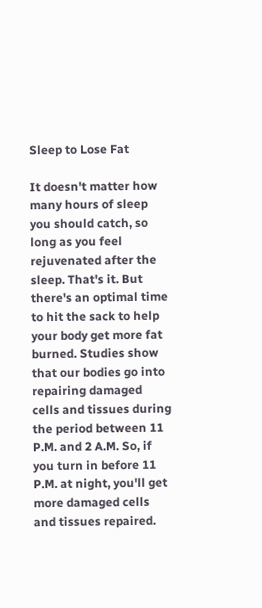Sleep to Lose Fat

It doesn't matter how many hours of sleep you should catch, so long as you feel rejuvenated after the sleep. That's it. But there's an optimal time to hit the sack to help your body get more fat burned. Studies show that our bodies go into repairing damaged cells and tissues during the period between 11 P.M. and 2 A.M. So, if you turn in before 11 P.M. at night, you'll get more damaged cells and tissues repaired.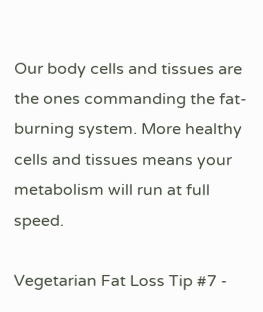Our body cells and tissues are the ones commanding the fat-burning system. More healthy cells and tissues means your metabolism will run at full speed.

Vegetarian Fat Loss Tip #7 -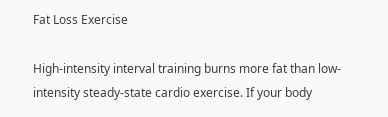Fat Loss Exercise

High-intensity interval training burns more fat than low-intensity steady-state cardio exercise. If your body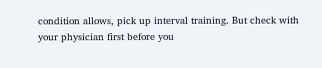condition allows, pick up interval training. But check with your physician first before you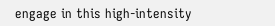engage in this high-intensity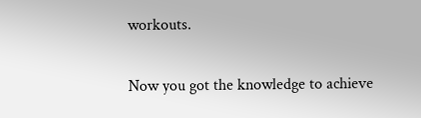workouts.

Now you got the knowledge to achieve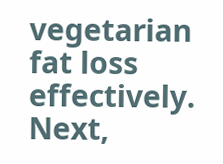vegetarian fat loss effectively. Next,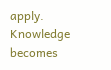apply. Knowledge becomes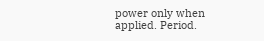power only when applied. Period.